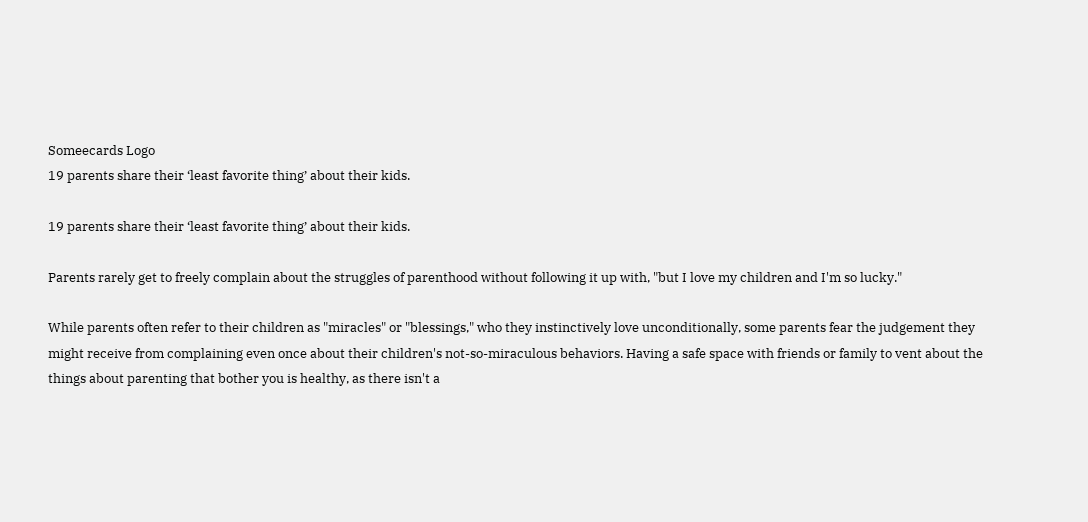Someecards Logo
19 parents share their ‘least favorite thing’ about their kids.

19 parents share their ‘least favorite thing’ about their kids.

Parents rarely get to freely complain about the struggles of parenthood without following it up with, "but I love my children and I'm so lucky."

While parents often refer to their children as "miracles" or "blessings," who they instinctively love unconditionally, some parents fear the judgement they might receive from complaining even once about their children's not-so-miraculous behaviors. Having a safe space with friends or family to vent about the things about parenting that bother you is healthy, as there isn't a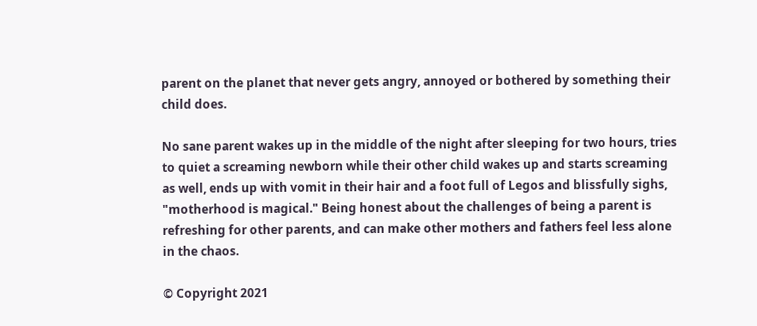parent on the planet that never gets angry, annoyed or bothered by something their child does.

No sane parent wakes up in the middle of the night after sleeping for two hours, tries to quiet a screaming newborn while their other child wakes up and starts screaming as well, ends up with vomit in their hair and a foot full of Legos and blissfully sighs, "motherhood is magical." Being honest about the challenges of being a parent is refreshing for other parents, and can make other mothers and fathers feel less alone in the chaos.

© Copyright 2021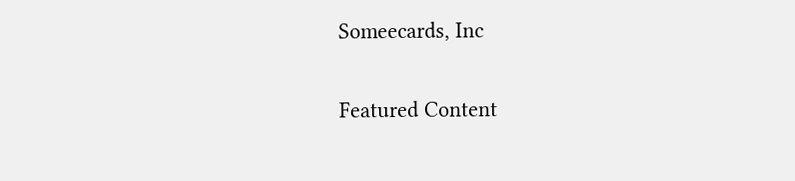Someecards, Inc

Featured Content